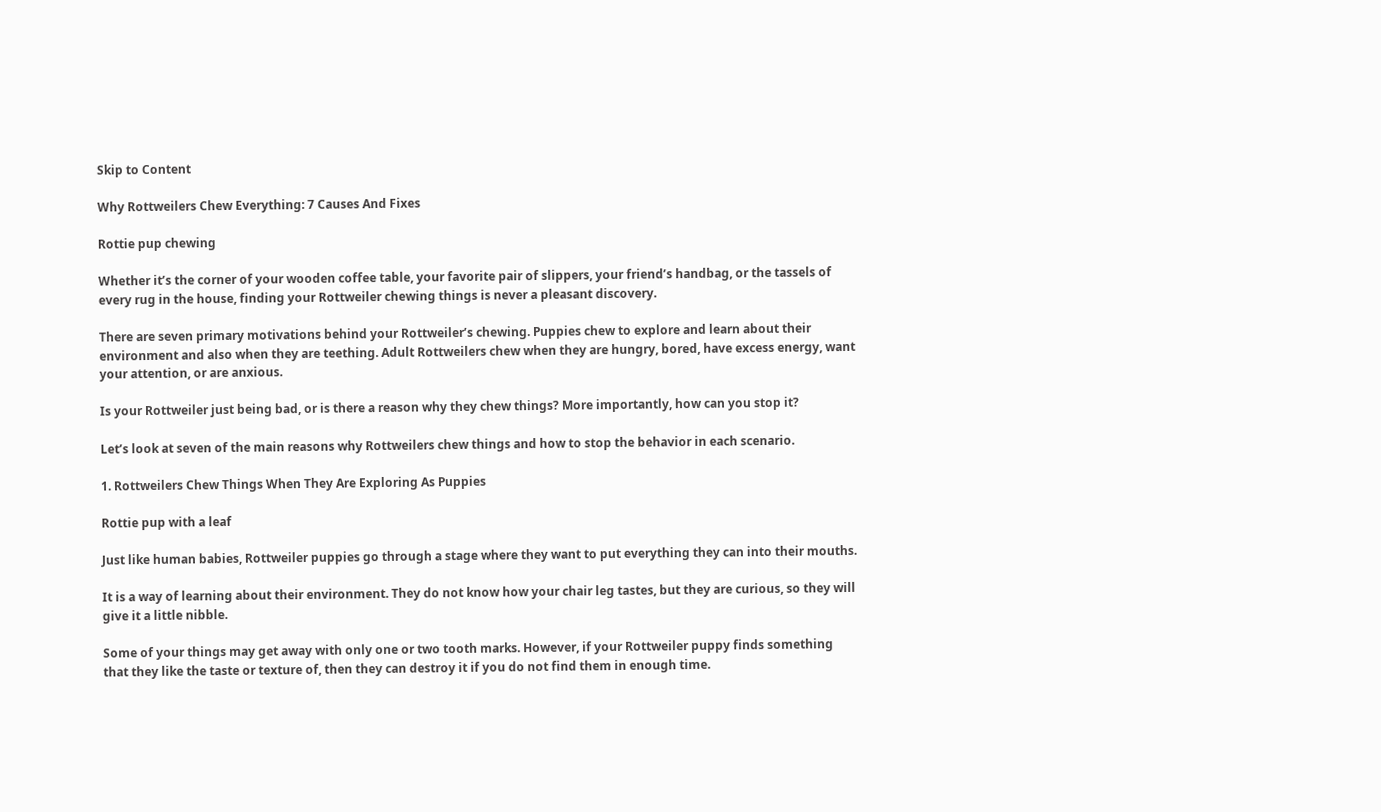Skip to Content

Why Rottweilers Chew Everything: 7 Causes And Fixes

Rottie pup chewing

Whether it’s the corner of your wooden coffee table, your favorite pair of slippers, your friend’s handbag, or the tassels of every rug in the house, finding your Rottweiler chewing things is never a pleasant discovery.

There are seven primary motivations behind your Rottweiler’s chewing. Puppies chew to explore and learn about their environment and also when they are teething. Adult Rottweilers chew when they are hungry, bored, have excess energy, want your attention, or are anxious.

Is your Rottweiler just being bad, or is there a reason why they chew things? More importantly, how can you stop it?

Let’s look at seven of the main reasons why Rottweilers chew things and how to stop the behavior in each scenario.

1. Rottweilers Chew Things When They Are Exploring As Puppies

Rottie pup with a leaf

Just like human babies, Rottweiler puppies go through a stage where they want to put everything they can into their mouths.

It is a way of learning about their environment. They do not know how your chair leg tastes, but they are curious, so they will give it a little nibble.

Some of your things may get away with only one or two tooth marks. However, if your Rottweiler puppy finds something that they like the taste or texture of, then they can destroy it if you do not find them in enough time.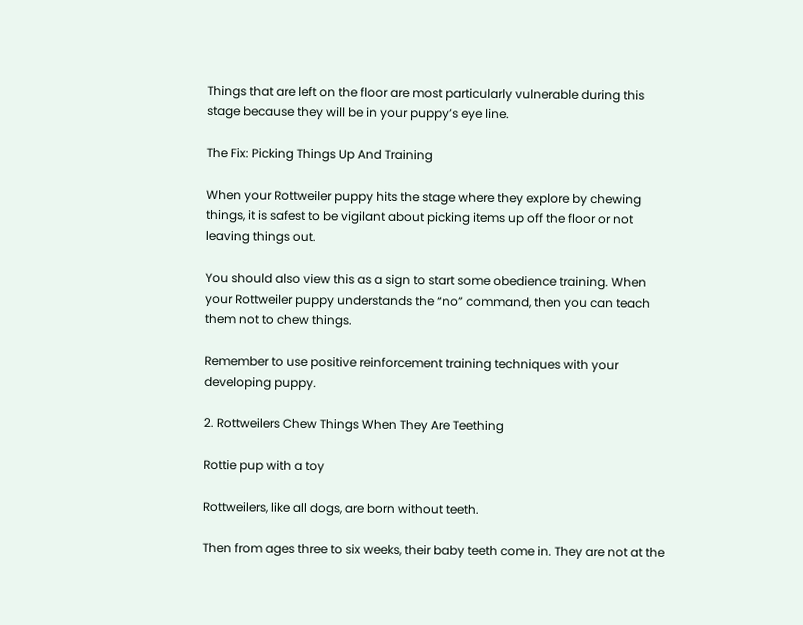Things that are left on the floor are most particularly vulnerable during this stage because they will be in your puppy’s eye line.

The Fix: Picking Things Up And Training

When your Rottweiler puppy hits the stage where they explore by chewing things, it is safest to be vigilant about picking items up off the floor or not leaving things out.

You should also view this as a sign to start some obedience training. When your Rottweiler puppy understands the “no” command, then you can teach them not to chew things.

Remember to use positive reinforcement training techniques with your developing puppy.

2. Rottweilers Chew Things When They Are Teething

Rottie pup with a toy

Rottweilers, like all dogs, are born without teeth.

Then from ages three to six weeks, their baby teeth come in. They are not at the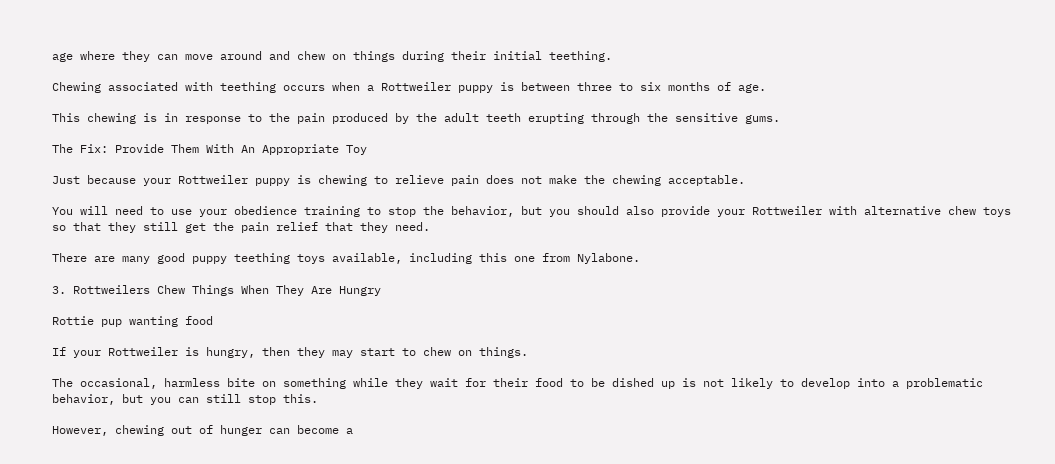age where they can move around and chew on things during their initial teething.

Chewing associated with teething occurs when a Rottweiler puppy is between three to six months of age.

This chewing is in response to the pain produced by the adult teeth erupting through the sensitive gums.

The Fix: Provide Them With An Appropriate Toy

Just because your Rottweiler puppy is chewing to relieve pain does not make the chewing acceptable.

You will need to use your obedience training to stop the behavior, but you should also provide your Rottweiler with alternative chew toys so that they still get the pain relief that they need.

There are many good puppy teething toys available, including this one from Nylabone.

3. Rottweilers Chew Things When They Are Hungry

Rottie pup wanting food

If your Rottweiler is hungry, then they may start to chew on things.

The occasional, harmless bite on something while they wait for their food to be dished up is not likely to develop into a problematic behavior, but you can still stop this.

However, chewing out of hunger can become a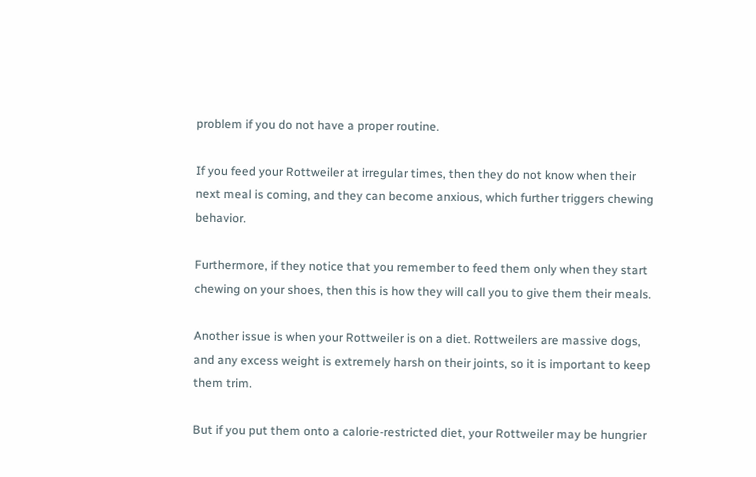problem if you do not have a proper routine.

If you feed your Rottweiler at irregular times, then they do not know when their next meal is coming, and they can become anxious, which further triggers chewing behavior.

Furthermore, if they notice that you remember to feed them only when they start chewing on your shoes, then this is how they will call you to give them their meals.

Another issue is when your Rottweiler is on a diet. Rottweilers are massive dogs, and any excess weight is extremely harsh on their joints, so it is important to keep them trim.

But if you put them onto a calorie-restricted diet, your Rottweiler may be hungrier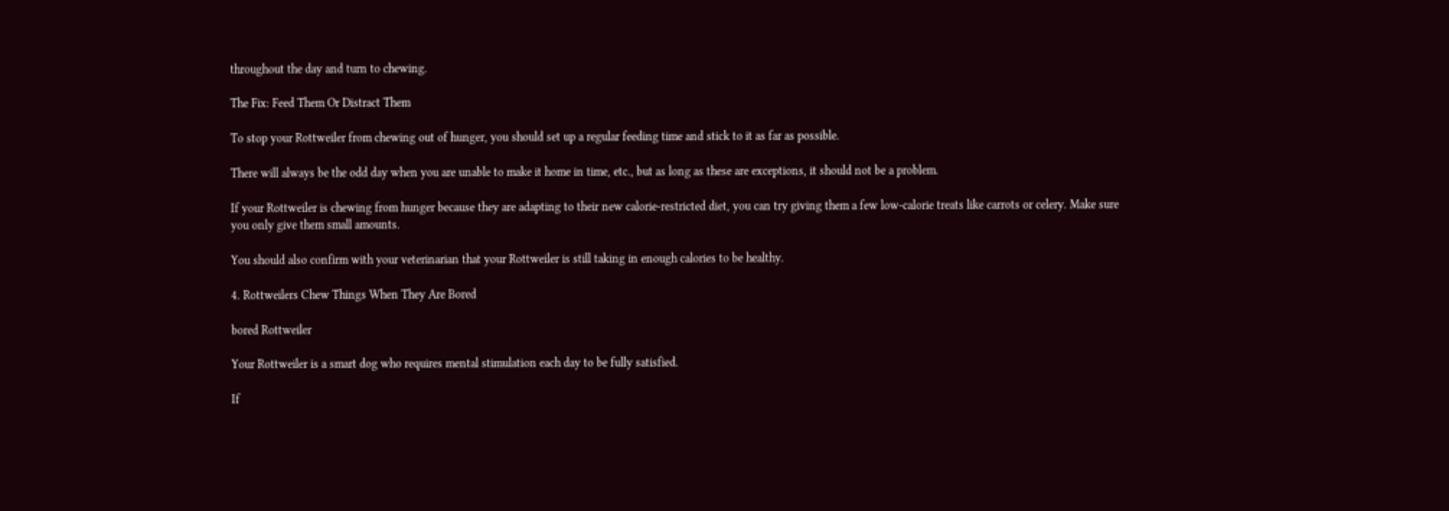throughout the day and turn to chewing.

The Fix: Feed Them Or Distract Them

To stop your Rottweiler from chewing out of hunger, you should set up a regular feeding time and stick to it as far as possible.

There will always be the odd day when you are unable to make it home in time, etc., but as long as these are exceptions, it should not be a problem.

If your Rottweiler is chewing from hunger because they are adapting to their new calorie-restricted diet, you can try giving them a few low-calorie treats like carrots or celery. Make sure you only give them small amounts.

You should also confirm with your veterinarian that your Rottweiler is still taking in enough calories to be healthy.

4. Rottweilers Chew Things When They Are Bored

bored Rottweiler

Your Rottweiler is a smart dog who requires mental stimulation each day to be fully satisfied.

If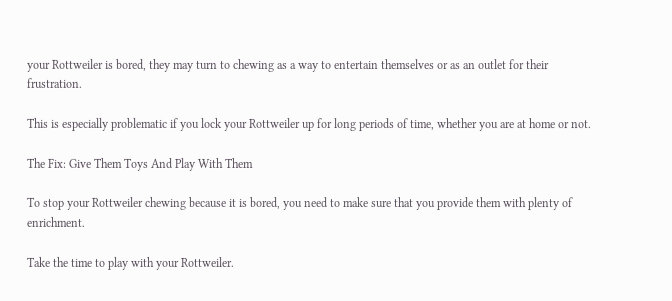your Rottweiler is bored, they may turn to chewing as a way to entertain themselves or as an outlet for their frustration.

This is especially problematic if you lock your Rottweiler up for long periods of time, whether you are at home or not.

The Fix: Give Them Toys And Play With Them

To stop your Rottweiler chewing because it is bored, you need to make sure that you provide them with plenty of enrichment.

Take the time to play with your Rottweiler.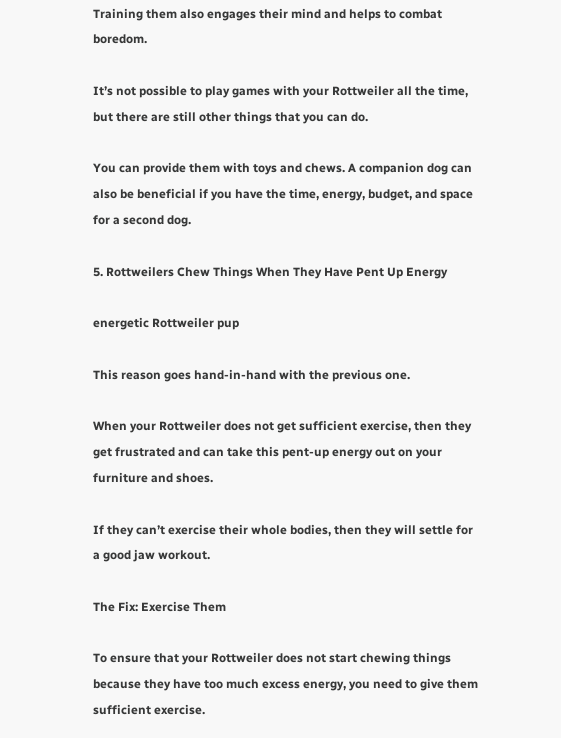Training them also engages their mind and helps to combat boredom.

It’s not possible to play games with your Rottweiler all the time, but there are still other things that you can do.

You can provide them with toys and chews. A companion dog can also be beneficial if you have the time, energy, budget, and space for a second dog.

5. Rottweilers Chew Things When They Have Pent Up Energy

energetic Rottweiler pup

This reason goes hand-in-hand with the previous one.

When your Rottweiler does not get sufficient exercise, then they get frustrated and can take this pent-up energy out on your furniture and shoes.

If they can’t exercise their whole bodies, then they will settle for a good jaw workout.

The Fix: Exercise Them

To ensure that your Rottweiler does not start chewing things because they have too much excess energy, you need to give them sufficient exercise.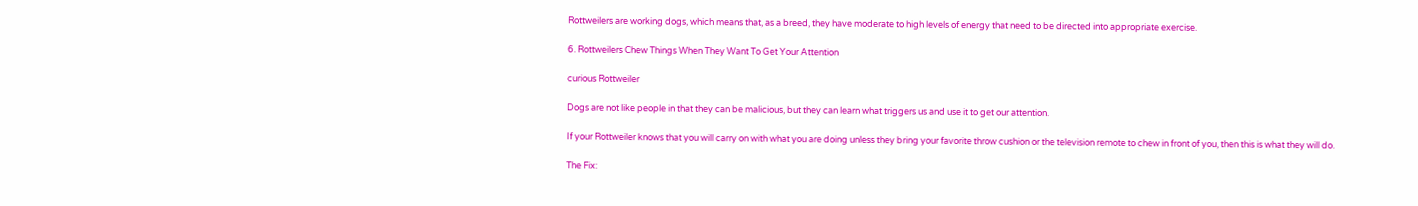Rottweilers are working dogs, which means that, as a breed, they have moderate to high levels of energy that need to be directed into appropriate exercise.

6. Rottweilers Chew Things When They Want To Get Your Attention

curious Rottweiler

Dogs are not like people in that they can be malicious, but they can learn what triggers us and use it to get our attention.

If your Rottweiler knows that you will carry on with what you are doing unless they bring your favorite throw cushion or the television remote to chew in front of you, then this is what they will do.

The Fix: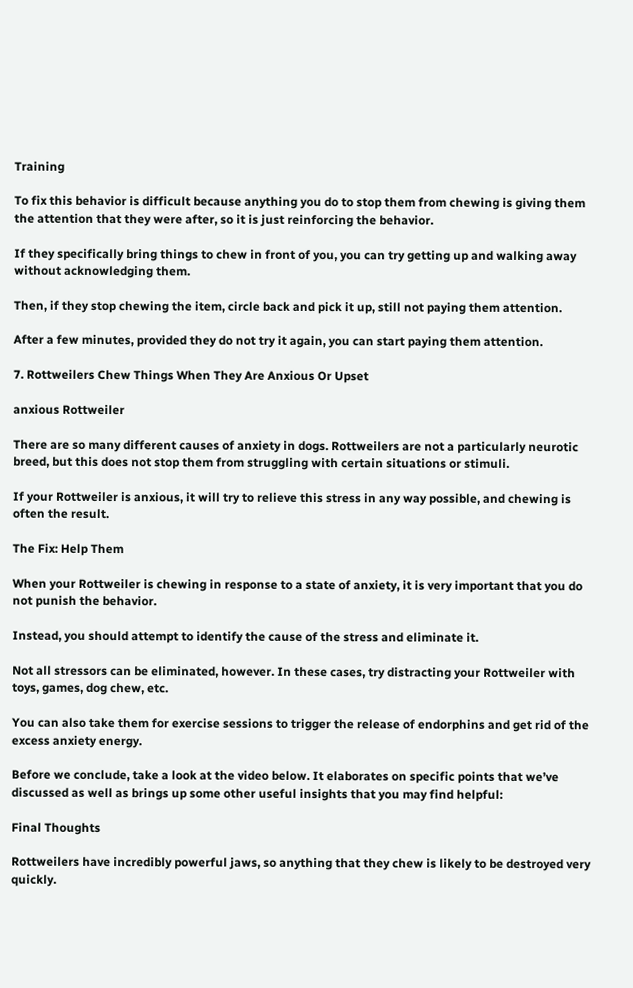Training

To fix this behavior is difficult because anything you do to stop them from chewing is giving them the attention that they were after, so it is just reinforcing the behavior.

If they specifically bring things to chew in front of you, you can try getting up and walking away without acknowledging them.

Then, if they stop chewing the item, circle back and pick it up, still not paying them attention.

After a few minutes, provided they do not try it again, you can start paying them attention.

7. Rottweilers Chew Things When They Are Anxious Or Upset

anxious Rottweiler

There are so many different causes of anxiety in dogs. Rottweilers are not a particularly neurotic breed, but this does not stop them from struggling with certain situations or stimuli.

If your Rottweiler is anxious, it will try to relieve this stress in any way possible, and chewing is often the result.

The Fix: Help Them

When your Rottweiler is chewing in response to a state of anxiety, it is very important that you do not punish the behavior.

Instead, you should attempt to identify the cause of the stress and eliminate it.

Not all stressors can be eliminated, however. In these cases, try distracting your Rottweiler with toys, games, dog chew, etc.

You can also take them for exercise sessions to trigger the release of endorphins and get rid of the excess anxiety energy.

Before we conclude, take a look at the video below. It elaborates on specific points that we’ve discussed as well as brings up some other useful insights that you may find helpful:

Final Thoughts

Rottweilers have incredibly powerful jaws, so anything that they chew is likely to be destroyed very quickly.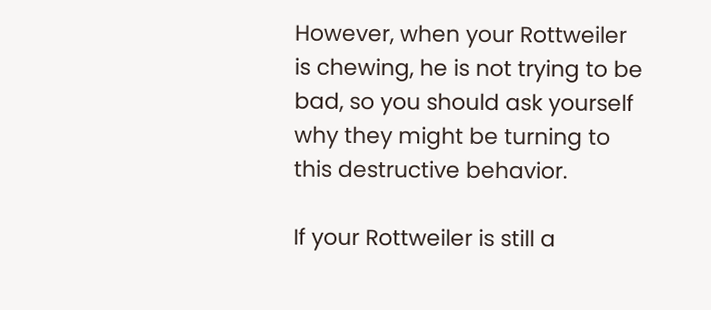However, when your Rottweiler is chewing, he is not trying to be bad, so you should ask yourself why they might be turning to this destructive behavior.

If your Rottweiler is still a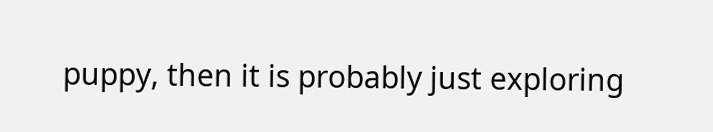puppy, then it is probably just exploring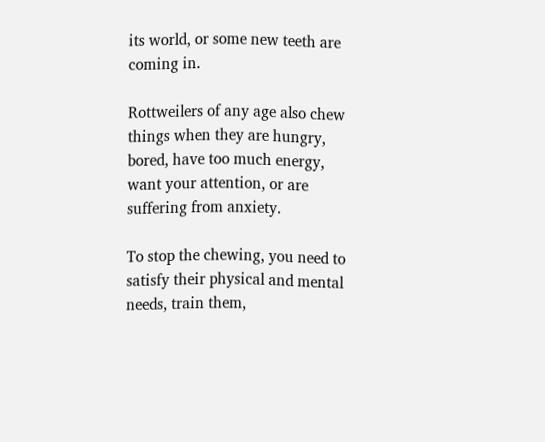its world, or some new teeth are coming in.

Rottweilers of any age also chew things when they are hungry, bored, have too much energy, want your attention, or are suffering from anxiety.

To stop the chewing, you need to satisfy their physical and mental needs, train them,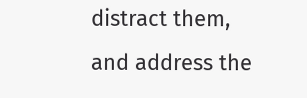distract them, and address the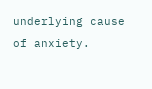underlying cause of anxiety.